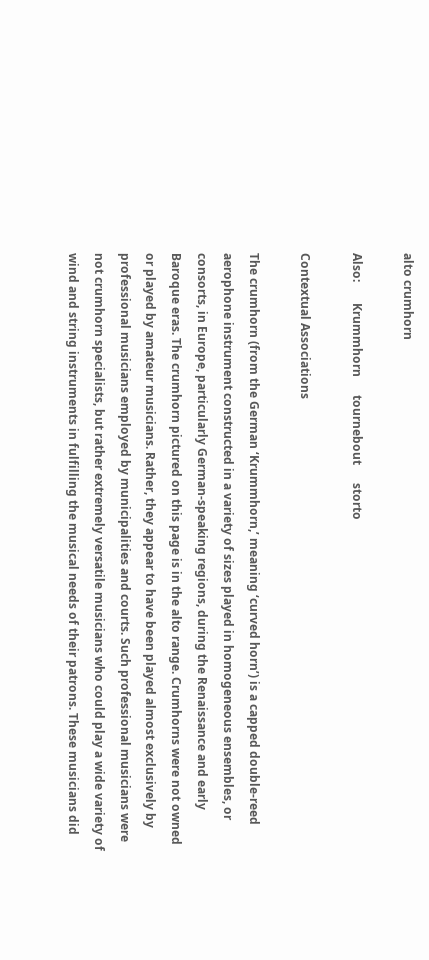alto crumhorn

Also:       Krummhorn      tournebout      storto

Contextual Associations

The crumhorn (from the German ‘Krummhorn,’ meaning ‘curved horn’) is a capped double-reed aerophone instrument constructed in a variety of sizes played in homogeneous ensembles, or consorts, in Europe, particularly German-speaking regions, during the Renaissance and early Baroque eras. The crumhorn pictured on this page is in the alto range. Crumhorns were not owned or played by amateur musicians. Rather, they appear to have been played almost exclusively by professional musicians employed by municipalities and courts. Such professional musicians were not crumhorn specialists, but rather extremely versatile musicians who could play a wide variety of wind and string instruments in fulfilling the musical needs of their patrons. These musicians did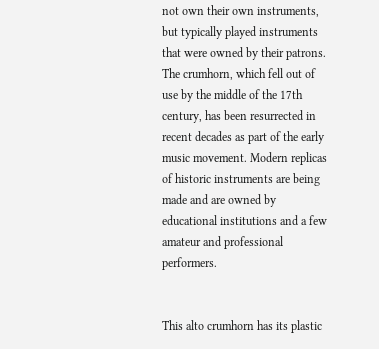not own their own instruments, but typically played instruments that were owned by their patrons. The crumhorn, which fell out of use by the middle of the 17th century, has been resurrected in recent decades as part of the early music movement. Modern replicas of historic instruments are being made and are owned by educational institutions and a few amateur and professional performers.


This alto crumhorn has its plastic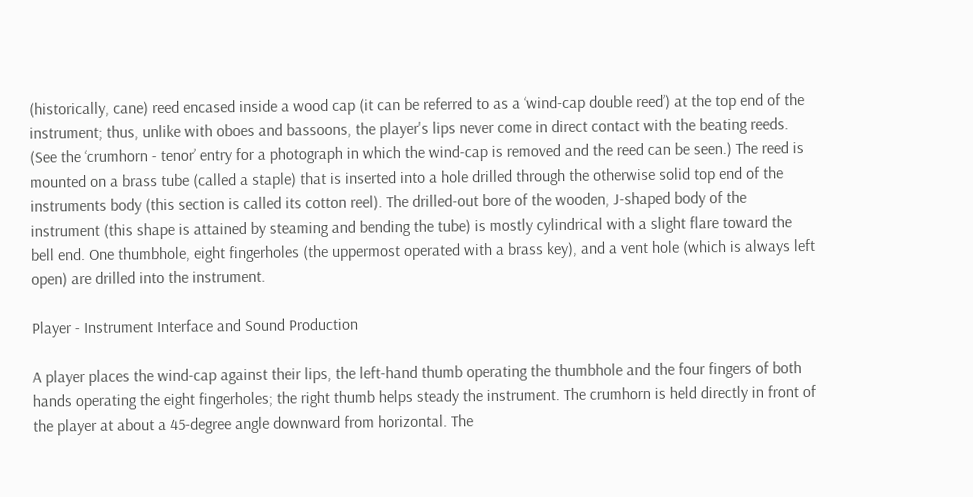(historically, cane) reed encased inside a wood cap (it can be referred to as a ‘wind-cap double reed’) at the top end of the instrument; thus, unlike with oboes and bassoons, the player's lips never come in direct contact with the beating reeds.  (See the ‘crumhorn - tenor’ entry for a photograph in which the wind-cap is removed and the reed can be seen.) The reed is mounted on a brass tube (called a staple) that is inserted into a hole drilled through the otherwise solid top end of the instruments body (this section is called its cotton reel). The drilled-out bore of the wooden, J-shaped body of the instrument (this shape is attained by steaming and bending the tube) is mostly cylindrical with a slight flare toward the bell end. One thumbhole, eight fingerholes (the uppermost operated with a brass key), and a vent hole (which is always left open) are drilled into the instrument.

Player - Instrument Interface and Sound Production

A player places the wind-cap against their lips, the left-hand thumb operating the thumbhole and the four fingers of both hands operating the eight fingerholes; the right thumb helps steady the instrument. The crumhorn is held directly in front of the player at about a 45-degree angle downward from horizontal. The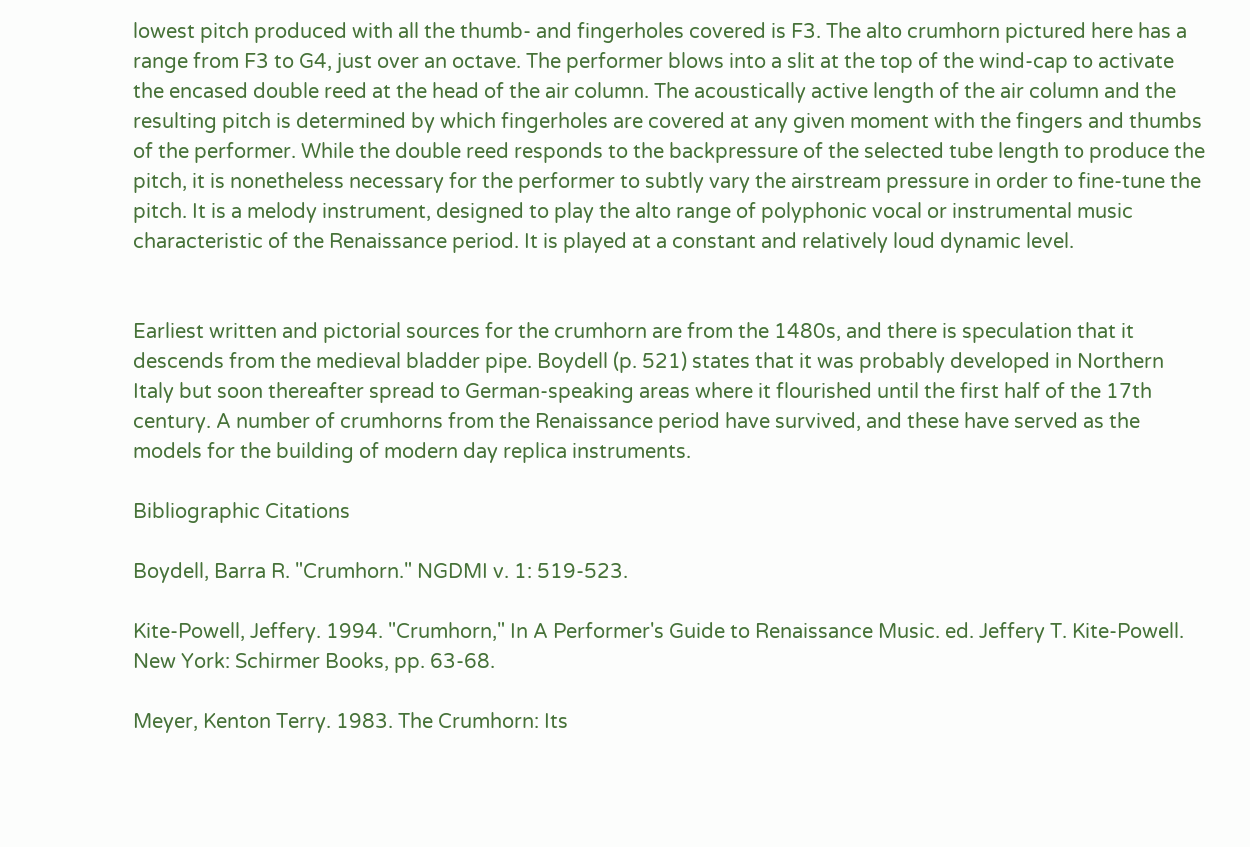lowest pitch produced with all the thumb- and fingerholes covered is F3. The alto crumhorn pictured here has a range from F3 to G4, just over an octave. The performer blows into a slit at the top of the wind-cap to activate the encased double reed at the head of the air column. The acoustically active length of the air column and the resulting pitch is determined by which fingerholes are covered at any given moment with the fingers and thumbs of the performer. While the double reed responds to the backpressure of the selected tube length to produce the pitch, it is nonetheless necessary for the performer to subtly vary the airstream pressure in order to fine-tune the pitch. It is a melody instrument, designed to play the alto range of polyphonic vocal or instrumental music characteristic of the Renaissance period. It is played at a constant and relatively loud dynamic level.


Earliest written and pictorial sources for the crumhorn are from the 1480s, and there is speculation that it descends from the medieval bladder pipe. Boydell (p. 521) states that it was probably developed in Northern Italy but soon thereafter spread to German-speaking areas where it flourished until the first half of the 17th century. A number of crumhorns from the Renaissance period have survived, and these have served as the models for the building of modern day replica instruments.

Bibliographic Citations

Boydell, Barra R. "Crumhorn." NGDMI v. 1: 519-523.

Kite-Powell, Jeffery. 1994. "Crumhorn," In A Performer's Guide to Renaissance Music. ed. Jeffery T. Kite-Powell. New York: Schirmer Books, pp. 63-68.

Meyer, Kenton Terry. 1983. The Crumhorn: Its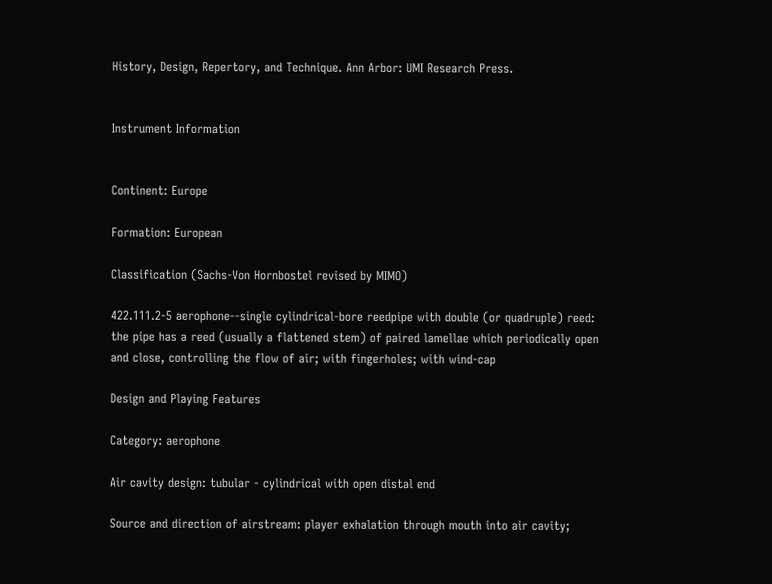History, Design, Repertory, and Technique. Ann Arbor: UMI Research Press.


Instrument Information


Continent: Europe

Formation: European

Classification (Sachs-Von Hornbostel revised by MIMO)

422.111.2-5 aerophone--single cylindrical-bore reedpipe with double (or quadruple) reed: the pipe has a reed (usually a flattened stem) of paired lamellae which periodically open and close, controlling the flow of air; with fingerholes; with wind-cap

Design and Playing Features

Category: aerophone

Air cavity design: tubular - cylindrical with open distal end

Source and direction of airstream: player exhalation through mouth into air cavity;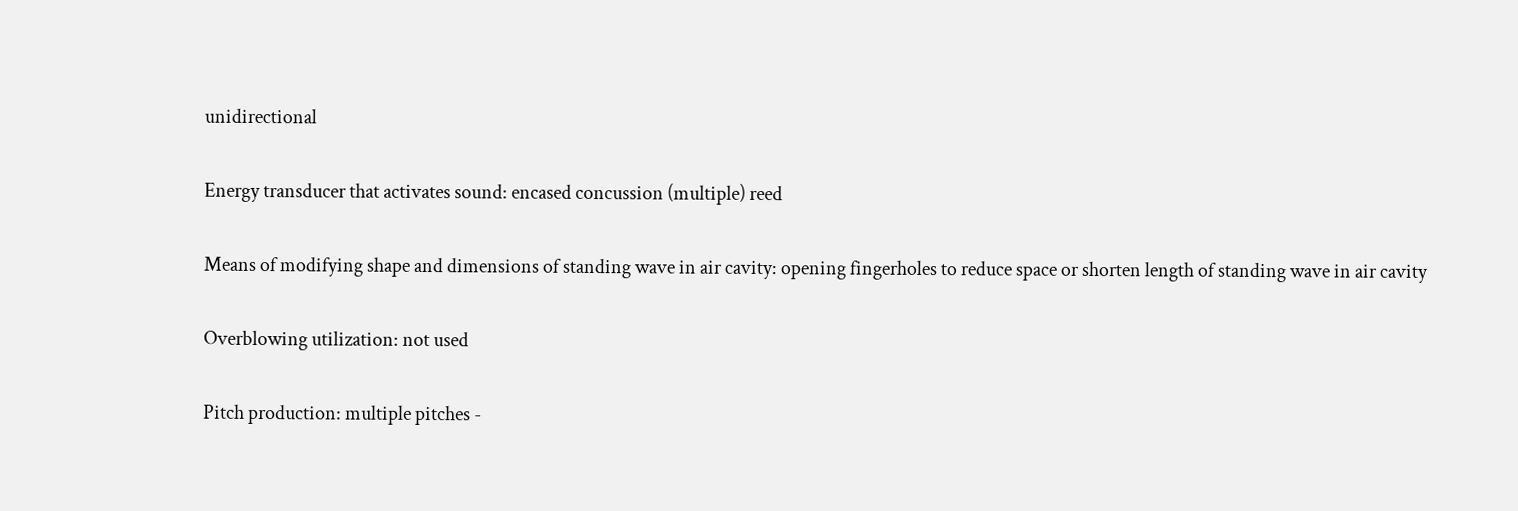unidirectional

Energy transducer that activates sound: encased concussion (multiple) reed

Means of modifying shape and dimensions of standing wave in air cavity: opening fingerholes to reduce space or shorten length of standing wave in air cavity

Overblowing utilization: not used

Pitch production: multiple pitches -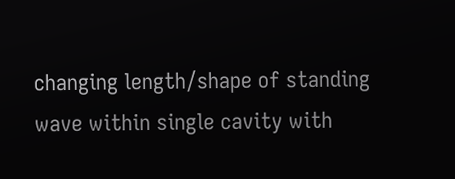changing length/shape of standing wave within single cavity with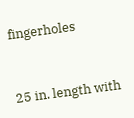fingerholes


25 in. length with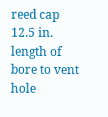reed cap 12.5 in. length of bore to vent hole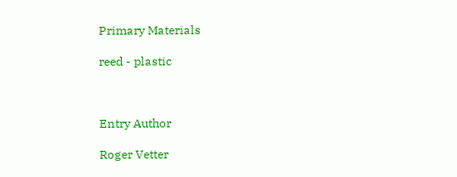Primary Materials

reed - plastic



Entry Author

Roger Vetter